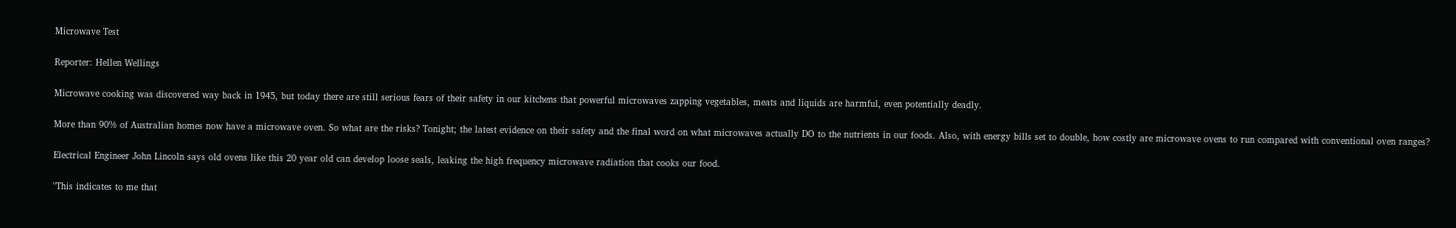Microwave Test

Reporter: Hellen Wellings

Microwave cooking was discovered way back in 1945, but today there are still serious fears of their safety in our kitchens that powerful microwaves zapping vegetables, meats and liquids are harmful, even potentially deadly.

More than 90% of Australian homes now have a microwave oven. So what are the risks? Tonight; the latest evidence on their safety and the final word on what microwaves actually DO to the nutrients in our foods. Also, with energy bills set to double, how costly are microwave ovens to run compared with conventional oven ranges?

Electrical Engineer John Lincoln says old ovens like this 20 year old can develop loose seals, leaking the high frequency microwave radiation that cooks our food.

"This indicates to me that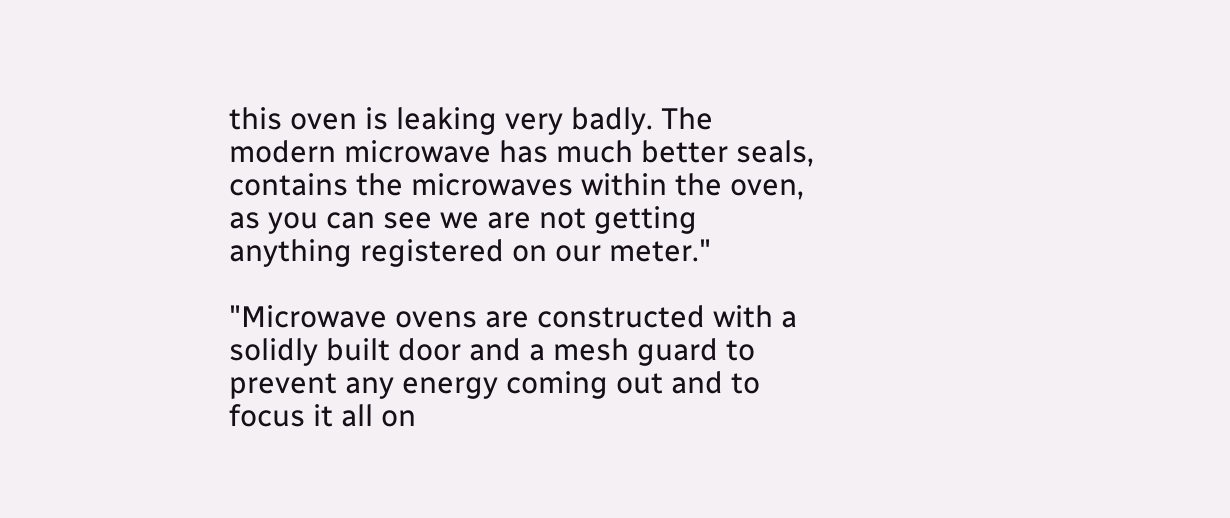this oven is leaking very badly. The modern microwave has much better seals, contains the microwaves within the oven, as you can see we are not getting anything registered on our meter."

"Microwave ovens are constructed with a solidly built door and a mesh guard to prevent any energy coming out and to focus it all on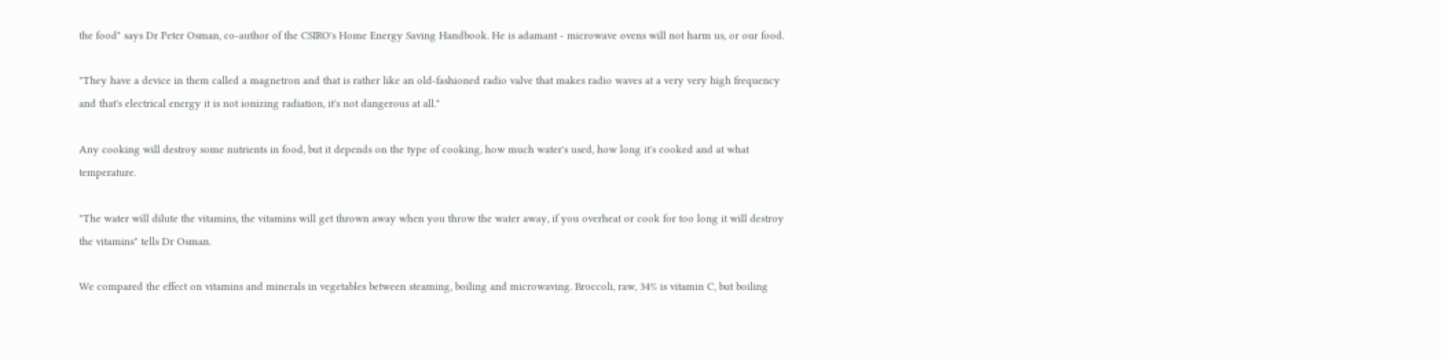the food" says Dr Peter Osman, co-author of the CSIRO's Home Energy Saving Handbook. He is adamant - microwave ovens will not harm us, or our food.

"They have a device in them called a magnetron and that is rather like an old-fashioned radio valve that makes radio waves at a very very high frequency and that's electrical energy it is not ionizing radiation, it's not dangerous at all."

Any cooking will destroy some nutrients in food, but it depends on the type of cooking, how much water's used, how long it's cooked and at what temperature.

"The water will dilute the vitamins, the vitamins will get thrown away when you throw the water away, if you overheat or cook for too long it will destroy the vitamins" tells Dr Osman.

We compared the effect on vitamins and minerals in vegetables between steaming, boiling and microwaving. Broccoli, raw, 34% is vitamin C, but boiling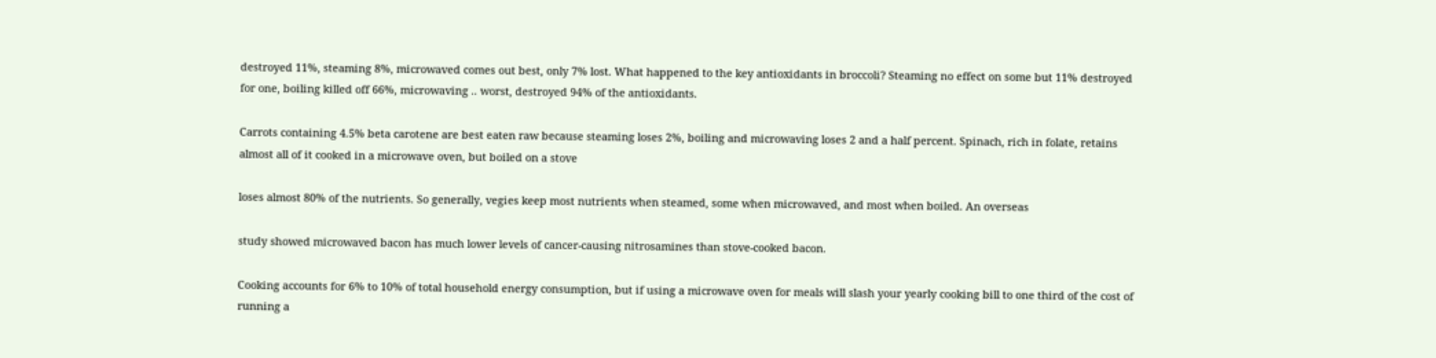destroyed 11%, steaming 8%, microwaved comes out best, only 7% lost. What happened to the key antioxidants in broccoli? Steaming no effect on some but 11% destroyed for one, boiling killed off 66%, microwaving .. worst, destroyed 94% of the antioxidants.

Carrots containing 4.5% beta carotene are best eaten raw because steaming loses 2%, boiling and microwaving loses 2 and a half percent. Spinach, rich in folate, retains almost all of it cooked in a microwave oven, but boiled on a stove

loses almost 80% of the nutrients. So generally, vegies keep most nutrients when steamed, some when microwaved, and most when boiled. An overseas

study showed microwaved bacon has much lower levels of cancer-causing nitrosamines than stove-cooked bacon.

Cooking accounts for 6% to 10% of total household energy consumption, but if using a microwave oven for meals will slash your yearly cooking bill to one third of the cost of running a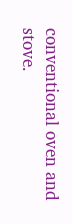conventional oven and stove.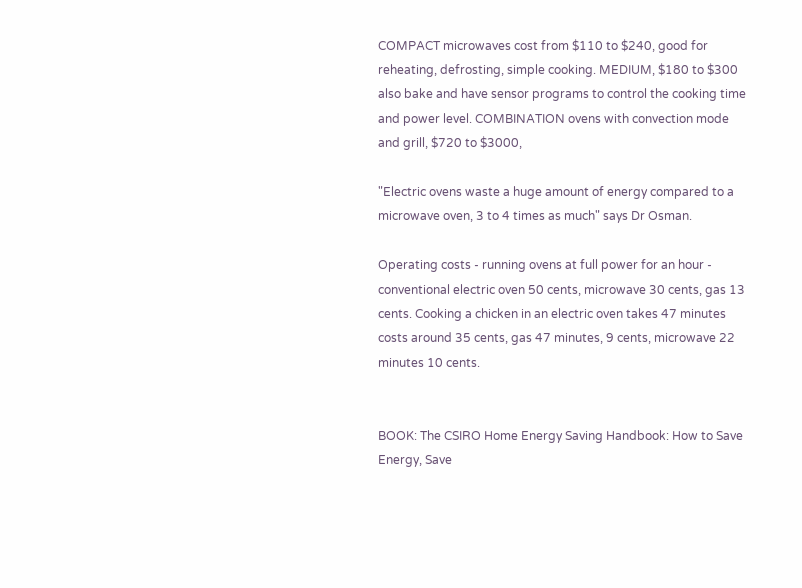COMPACT microwaves cost from $110 to $240, good for reheating, defrosting, simple cooking. MEDIUM, $180 to $300 also bake and have sensor programs to control the cooking time and power level. COMBINATION ovens with convection mode and grill, $720 to $3000,

"Electric ovens waste a huge amount of energy compared to a microwave oven, 3 to 4 times as much" says Dr Osman.

Operating costs - running ovens at full power for an hour - conventional electric oven 50 cents, microwave 30 cents, gas 13 cents. Cooking a chicken in an electric oven takes 47 minutes costs around 35 cents, gas 47 minutes, 9 cents, microwave 22 minutes 10 cents.


BOOK: The CSIRO Home Energy Saving Handbook: How to Save Energy, Save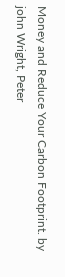Money and Reduce Your Carbon Footprint. by john Wright, Peter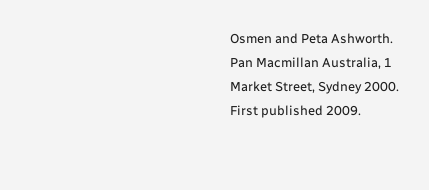Osmen and Peta Ashworth. Pan Macmillan Australia, 1 Market Street, Sydney 2000. First published 2009.